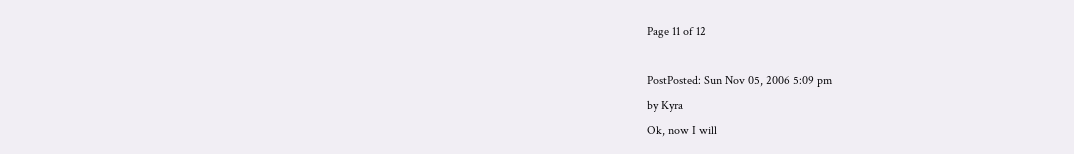Page 11 of 12

PostPosted: Sun Nov 05, 2006 5:09 pm
by Kyra
Ok, now I will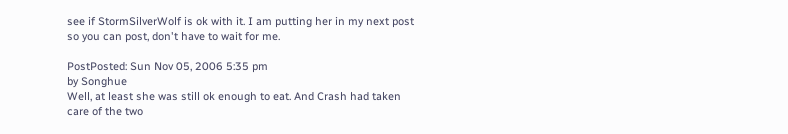see if StormSilverWolf is ok with it. I am putting her in my next post so you can post, don't have to wait for me.

PostPosted: Sun Nov 05, 2006 5:35 pm
by Songhue
Well, at least she was still ok enough to eat. And Crash had taken care of the two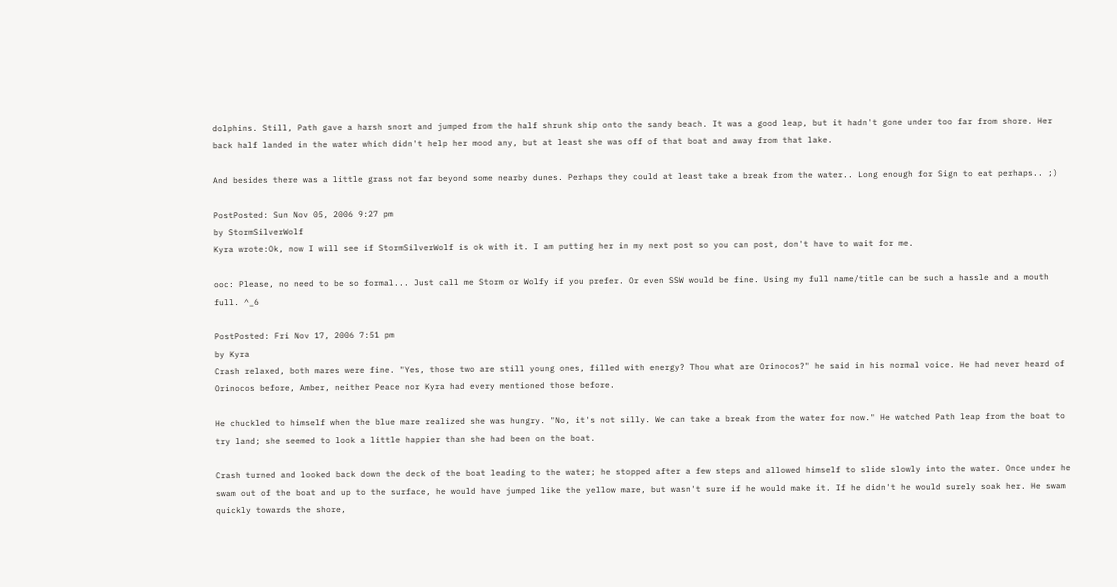dolphins. Still, Path gave a harsh snort and jumped from the half shrunk ship onto the sandy beach. It was a good leap, but it hadn't gone under too far from shore. Her back half landed in the water which didn't help her mood any, but at least she was off of that boat and away from that lake.

And besides there was a little grass not far beyond some nearby dunes. Perhaps they could at least take a break from the water.. Long enough for Sign to eat perhaps.. ;)

PostPosted: Sun Nov 05, 2006 9:27 pm
by StormSilverWolf
Kyra wrote:Ok, now I will see if StormSilverWolf is ok with it. I am putting her in my next post so you can post, don't have to wait for me.

ooc: Please, no need to be so formal... Just call me Storm or Wolfy if you prefer. Or even SSW would be fine. Using my full name/title can be such a hassle and a mouth full. ^_6

PostPosted: Fri Nov 17, 2006 7:51 pm
by Kyra
Crash relaxed, both mares were fine. "Yes, those two are still young ones, filled with energy? Thou what are Orinocos?" he said in his normal voice. He had never heard of Orinocos before, Amber, neither Peace nor Kyra had every mentioned those before.

He chuckled to himself when the blue mare realized she was hungry. "No, it's not silly. We can take a break from the water for now." He watched Path leap from the boat to try land; she seemed to look a little happier than she had been on the boat.

Crash turned and looked back down the deck of the boat leading to the water; he stopped after a few steps and allowed himself to slide slowly into the water. Once under he swam out of the boat and up to the surface, he would have jumped like the yellow mare, but wasn't sure if he would make it. If he didn't he would surely soak her. He swam quickly towards the shore,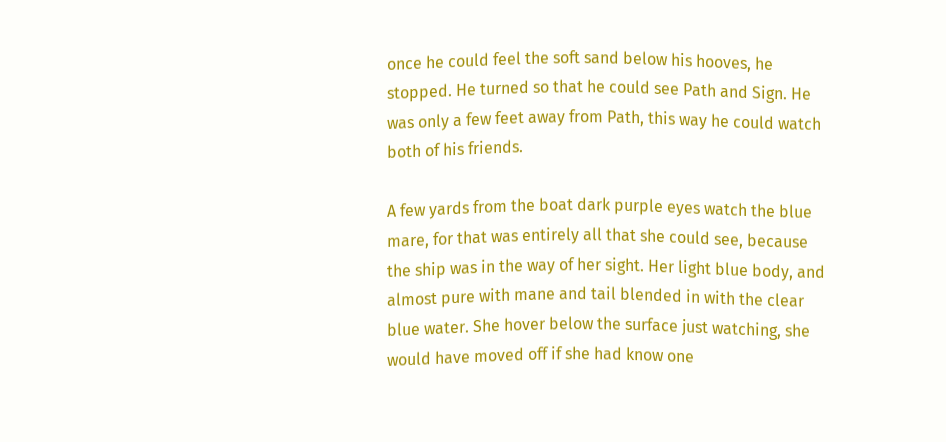once he could feel the soft sand below his hooves, he stopped. He turned so that he could see Path and Sign. He was only a few feet away from Path, this way he could watch both of his friends.

A few yards from the boat dark purple eyes watch the blue mare, for that was entirely all that she could see, because the ship was in the way of her sight. Her light blue body, and almost pure with mane and tail blended in with the clear blue water. She hover below the surface just watching, she would have moved off if she had know one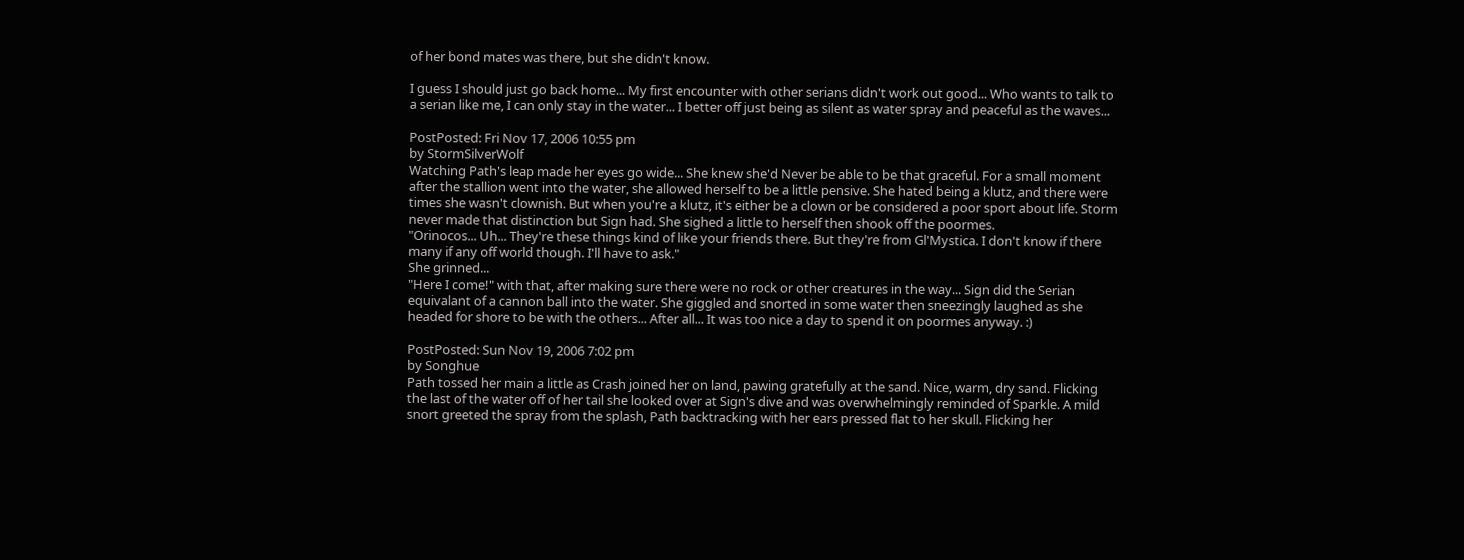of her bond mates was there, but she didn't know.

I guess I should just go back home... My first encounter with other serians didn't work out good... Who wants to talk to a serian like me, I can only stay in the water... I better off just being as silent as water spray and peaceful as the waves...

PostPosted: Fri Nov 17, 2006 10:55 pm
by StormSilverWolf
Watching Path's leap made her eyes go wide... She knew she'd Never be able to be that graceful. For a small moment after the stallion went into the water, she allowed herself to be a little pensive. She hated being a klutz, and there were times she wasn't clownish. But when you're a klutz, it's either be a clown or be considered a poor sport about life. Storm never made that distinction but Sign had. She sighed a little to herself then shook off the poormes.
"Orinocos... Uh... They're these things kind of like your friends there. But they're from Gl'Mystica. I don't know if there many if any off world though. I'll have to ask."
She grinned...
"Here I come!" with that, after making sure there were no rock or other creatures in the way... Sign did the Serian equivalant of a cannon ball into the water. She giggled and snorted in some water then sneezingly laughed as she headed for shore to be with the others... After all... It was too nice a day to spend it on poormes anyway. :)

PostPosted: Sun Nov 19, 2006 7:02 pm
by Songhue
Path tossed her main a little as Crash joined her on land, pawing gratefully at the sand. Nice, warm, dry sand. Flicking the last of the water off of her tail she looked over at Sign's dive and was overwhelmingly reminded of Sparkle. A mild snort greeted the spray from the splash, Path backtracking with her ears pressed flat to her skull. Flicking her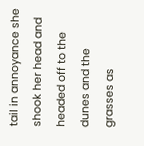tail in annoyance she shook her head and headed off to the dunes and the grasses as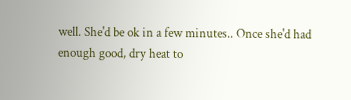well. She'd be ok in a few minutes.. Once she'd had enough good, dry heat to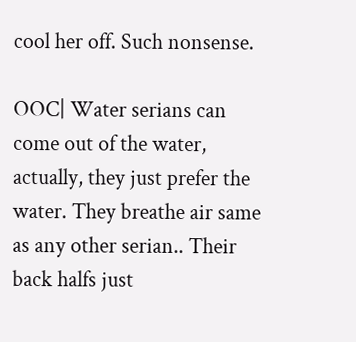cool her off. Such nonsense.

OOC| Water serians can come out of the water, actually, they just prefer the water. They breathe air same as any other serian.. Their back halfs just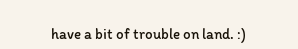have a bit of trouble on land. :)